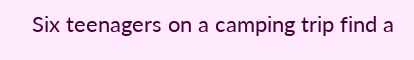Six teenagers on a camping trip find a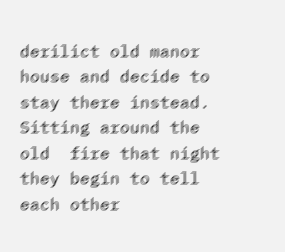derilict old manor house and decide to stay there instead.  Sitting around the old  fire that night they begin to tell each other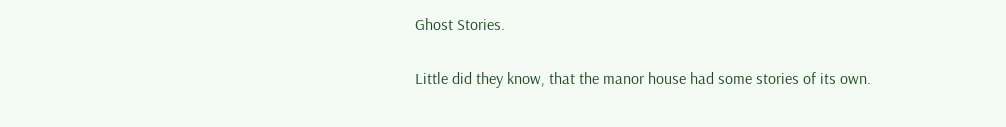Ghost Stories.


Little did they know, that the manor house had some stories of its own.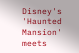Disney's 'Haunted Mansion' meets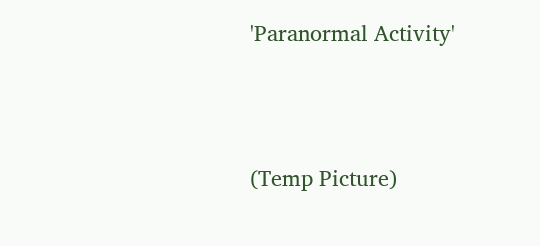'Paranormal Activity'





(Temp Picture)